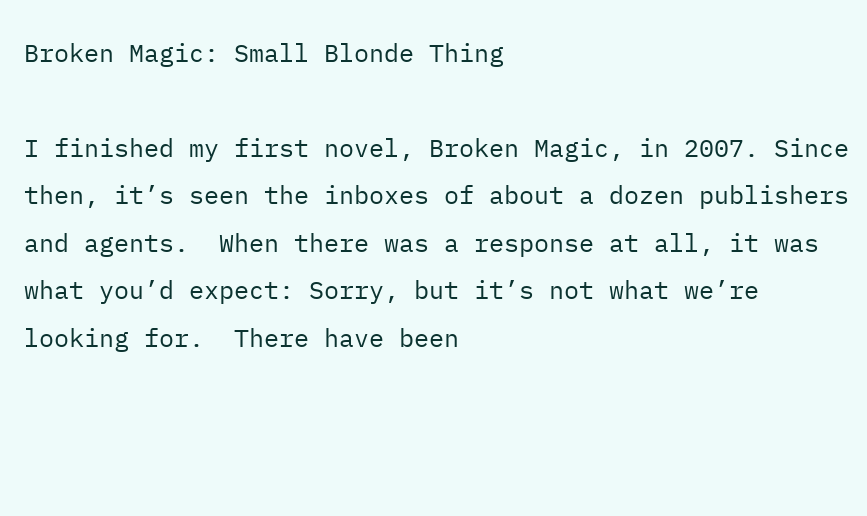Broken Magic: Small Blonde Thing

I finished my first novel, Broken Magic, in 2007. Since then, it’s seen the inboxes of about a dozen publishers and agents.  When there was a response at all, it was what you’d expect: Sorry, but it’s not what we’re looking for.  There have been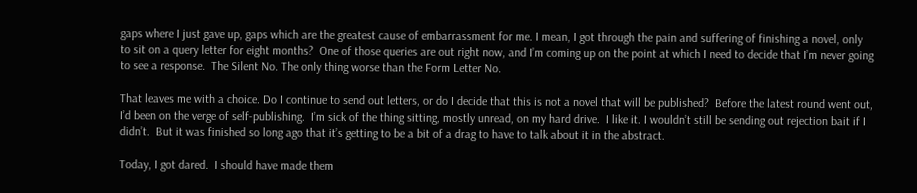gaps where I just gave up, gaps which are the greatest cause of embarrassment for me. I mean, I got through the pain and suffering of finishing a novel, only to sit on a query letter for eight months?  One of those queries are out right now, and I’m coming up on the point at which I need to decide that I’m never going to see a response.  The Silent No. The only thing worse than the Form Letter No.

That leaves me with a choice. Do I continue to send out letters, or do I decide that this is not a novel that will be published?  Before the latest round went out, I’d been on the verge of self-publishing.  I’m sick of the thing sitting, mostly unread, on my hard drive.  I like it. I wouldn’t still be sending out rejection bait if I didn’t.  But it was finished so long ago that it’s getting to be a bit of a drag to have to talk about it in the abstract.

Today, I got dared.  I should have made them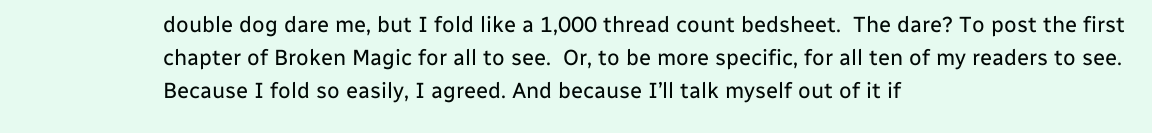double dog dare me, but I fold like a 1,000 thread count bedsheet.  The dare? To post the first chapter of Broken Magic for all to see.  Or, to be more specific, for all ten of my readers to see.  Because I fold so easily, I agreed. And because I’ll talk myself out of it if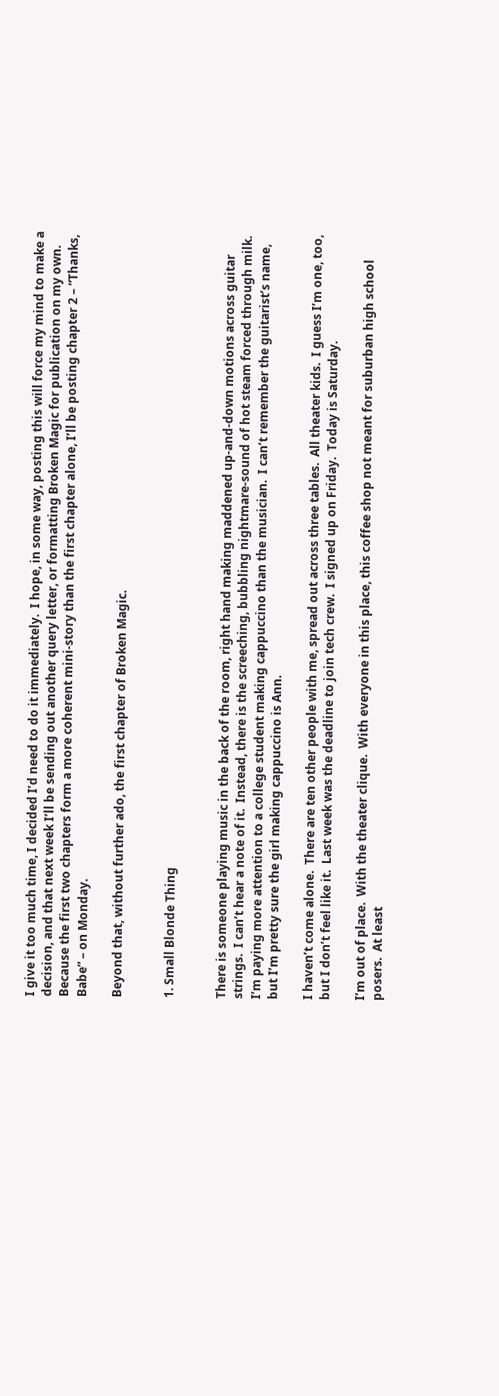I give it too much time, I decided I’d need to do it immediately.  I hope, in some way, posting this will force my mind to make a decision, and that next week I’ll be sending out another query letter, or formatting Broken Magic for publication on my own. Because the first two chapters form a more coherent mini-story than the first chapter alone, I’ll be posting chapter 2 – “Thanks, Babe” – on Monday.

Beyond that, without further ado, the first chapter of Broken Magic.


1. Small Blonde Thing


There is someone playing music in the back of the room, right hand making maddened up-and-down motions across guitar strings.  I can’t hear a note of it.  Instead, there is the screeching, bubbling nightmare-sound of hot steam forced through milk.  I’m paying more attention to a college student making cappuccino than the musician.  I can’t remember the guitarist’s name, but I’m pretty sure the girl making cappuccino is Ann.

I haven’t come alone.  There are ten other people with me, spread out across three tables.  All theater kids.  I guess I’m one, too, but I don’t feel like it.  Last week was the deadline to join tech crew.  I signed up on Friday.  Today is Saturday.

I’m out of place.  With the theater clique.  With everyone in this place, this coffee shop not meant for suburban high school posers.  At least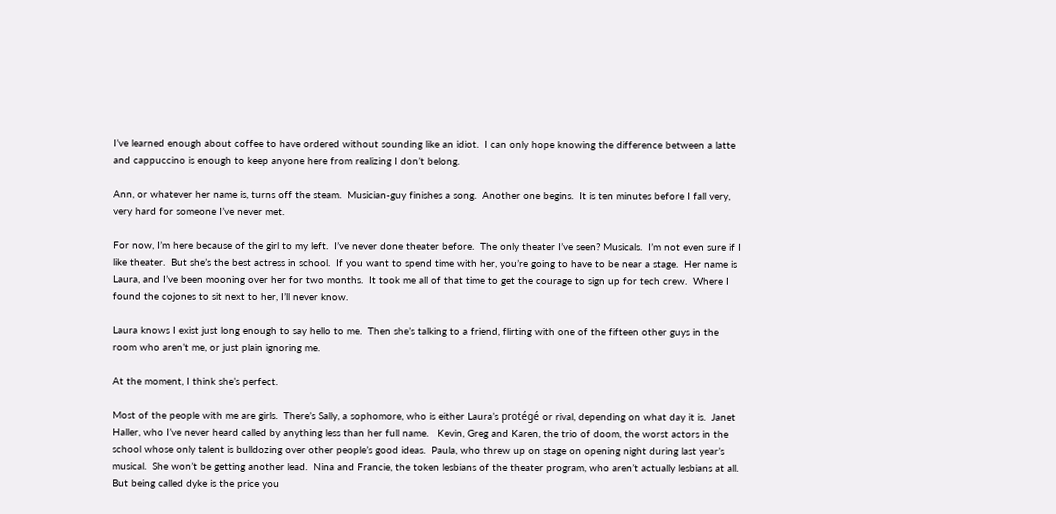I’ve learned enough about coffee to have ordered without sounding like an idiot.  I can only hope knowing the difference between a latte and cappuccino is enough to keep anyone here from realizing I don’t belong.

Ann, or whatever her name is, turns off the steam.  Musician-guy finishes a song.  Another one begins.  It is ten minutes before I fall very, very hard for someone I’ve never met.

For now, I’m here because of the girl to my left.  I’ve never done theater before.  The only theater I’ve seen? Musicals.  I’m not even sure if I like theater.  But she’s the best actress in school.  If you want to spend time with her, you’re going to have to be near a stage.  Her name is Laura, and I’ve been mooning over her for two months.  It took me all of that time to get the courage to sign up for tech crew.  Where I found the cojones to sit next to her, I’ll never know.

Laura knows I exist just long enough to say hello to me.  Then she’s talking to a friend, flirting with one of the fifteen other guys in the room who aren’t me, or just plain ignoring me.

At the moment, I think she’s perfect.

Most of the people with me are girls.  There’s Sally, a sophomore, who is either Laura’s protégé or rival, depending on what day it is.  Janet Haller, who I’ve never heard called by anything less than her full name.   Kevin, Greg and Karen, the trio of doom, the worst actors in the school whose only talent is bulldozing over other people’s good ideas.  Paula, who threw up on stage on opening night during last year’s musical.  She won’t be getting another lead.  Nina and Francie, the token lesbians of the theater program, who aren’t actually lesbians at all.  But being called dyke is the price you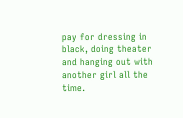pay for dressing in black, doing theater and hanging out with another girl all the time.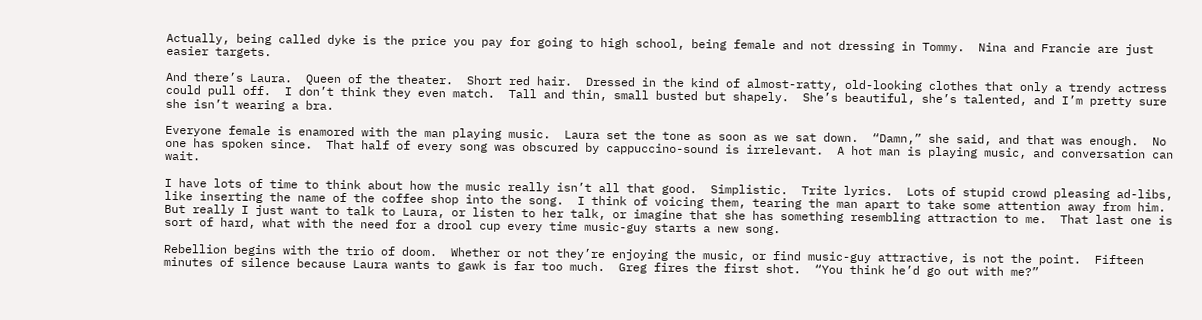Actually, being called dyke is the price you pay for going to high school, being female and not dressing in Tommy.  Nina and Francie are just easier targets.

And there’s Laura.  Queen of the theater.  Short red hair.  Dressed in the kind of almost-ratty, old-looking clothes that only a trendy actress could pull off.  I don’t think they even match.  Tall and thin, small busted but shapely.  She’s beautiful, she’s talented, and I’m pretty sure she isn’t wearing a bra.

Everyone female is enamored with the man playing music.  Laura set the tone as soon as we sat down.  “Damn,” she said, and that was enough.  No one has spoken since.  That half of every song was obscured by cappuccino-sound is irrelevant.  A hot man is playing music, and conversation can wait.

I have lots of time to think about how the music really isn’t all that good.  Simplistic.  Trite lyrics.  Lots of stupid crowd pleasing ad-libs, like inserting the name of the coffee shop into the song.  I think of voicing them, tearing the man apart to take some attention away from him.  But really I just want to talk to Laura, or listen to her talk, or imagine that she has something resembling attraction to me.  That last one is sort of hard, what with the need for a drool cup every time music-guy starts a new song.

Rebellion begins with the trio of doom.  Whether or not they’re enjoying the music, or find music-guy attractive, is not the point.  Fifteen minutes of silence because Laura wants to gawk is far too much.  Greg fires the first shot.  “You think he’d go out with me?”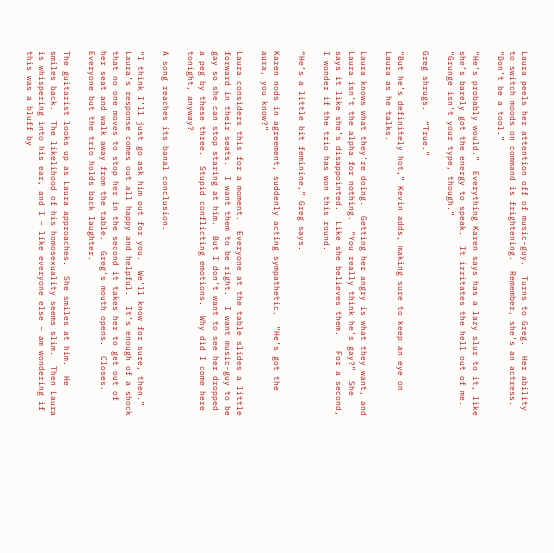Laura peels her attention off of music-guy.  Turns to Greg.  Her ability to switch moods on command is frightening.  Remember, she’s an actress. “Don’t be a tool.”

“He’s probably would.”  Everything Karen says has a lazy slur to it, like she’s barely got the energy to speak.  It irritates the hell out of me.  “Grunge isn’t your type, though.”

Greg shrugs.  “True.”

“But he’s definitely hot,” Kevin adds, making sure to keep an eye on Laura as he talks.

Laura knows what they’re doing.  Getting her angry is what they want, and Laura isn’t the alpha for nothing.  “You really think he’s gay?”  She says it like she’s disappointed.  Like she believes them.   For a second, I wonder if the trio has won this round.

“He’s a little bit feminine,” Greg says.

Karen nods in agreement, suddenly acting sympathetic.  “He’s got the aura, you know?”

Laura considers this for a moment.  Everyone at the table slides a little forward in their seats.  I want them to be right.  I want music-guy to be gay so she can stop staring at him.  But I don’t want to see her dropped a peg by these three.  Stupid conflicting emotions.  Why did I come here tonight, anyway?

A song reaches its banal conclusion.

“I think I’ll just go ask him out for you.  We’ll know for sure, then.”  Laura’s response comes out all happy and helpful.  It’s enough of a shock that no one moves to stop her in the second it takes her to get out of her seat and walk away from the table.  Greg’s mouth opens.  Closes.  Everyone but the trio holds back laughter.

The guitarist looks up as Laura approaches.  She smiles at him.  He smiles back.  The likelihood of his homosexuality seems slim.  Then Laura is whispering into his ear, and I – like everyone else – am wondering if this was a bluff by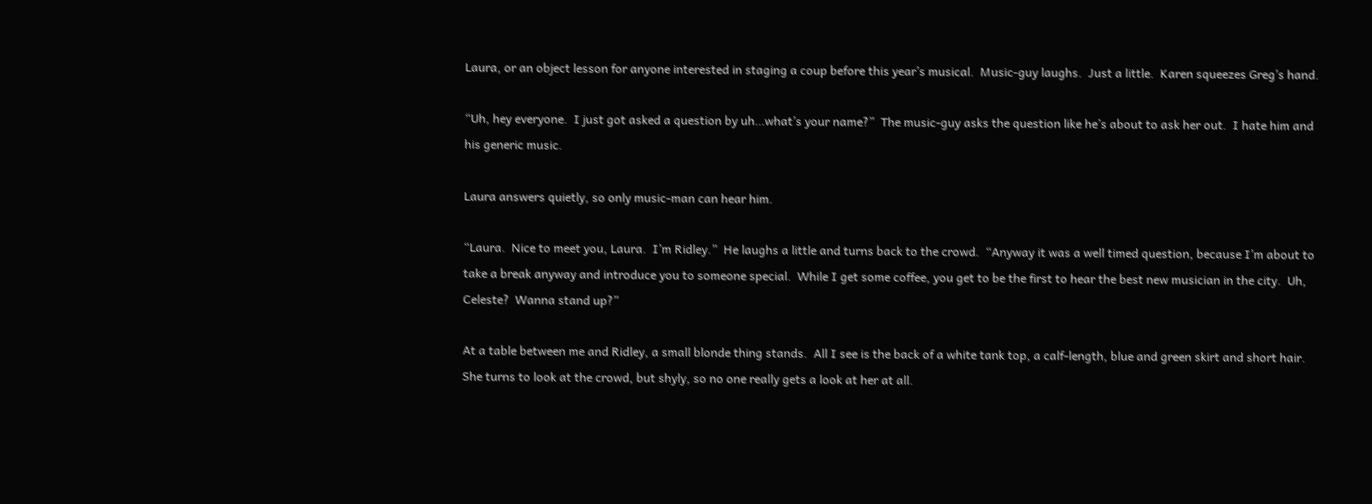Laura, or an object lesson for anyone interested in staging a coup before this year’s musical.  Music-guy laughs.  Just a little.  Karen squeezes Greg’s hand.

“Uh, hey everyone.  I just got asked a question by uh…what’s your name?”  The music-guy asks the question like he’s about to ask her out.  I hate him and his generic music.

Laura answers quietly, so only music-man can hear him.

“Laura.  Nice to meet you, Laura.  I’m Ridley.”  He laughs a little and turns back to the crowd.  “Anyway it was a well timed question, because I’m about to take a break anyway and introduce you to someone special.  While I get some coffee, you get to be the first to hear the best new musician in the city.  Uh, Celeste?  Wanna stand up?”

At a table between me and Ridley, a small blonde thing stands.  All I see is the back of a white tank top, a calf-length, blue and green skirt and short hair.  She turns to look at the crowd, but shyly, so no one really gets a look at her at all.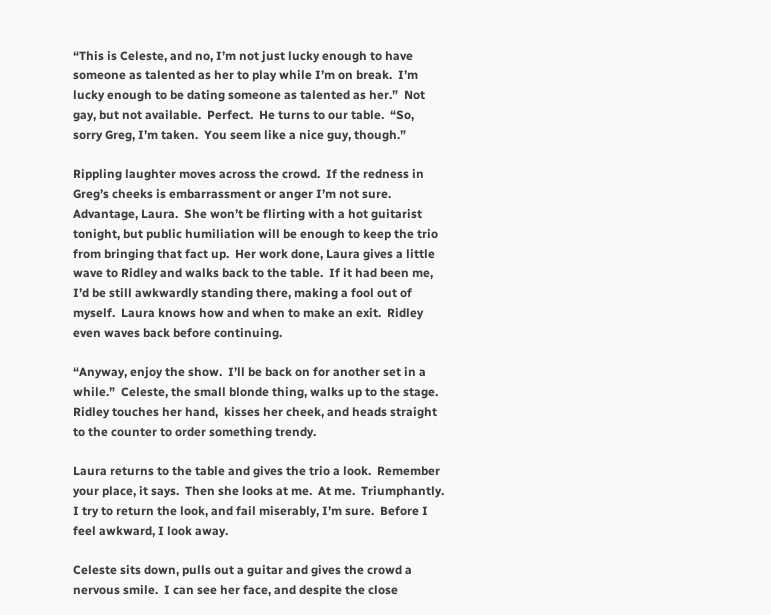“This is Celeste, and no, I’m not just lucky enough to have someone as talented as her to play while I’m on break.  I’m lucky enough to be dating someone as talented as her.”  Not gay, but not available.  Perfect.  He turns to our table.  “So, sorry Greg, I’m taken.  You seem like a nice guy, though.”

Rippling laughter moves across the crowd.  If the redness in Greg’s cheeks is embarrassment or anger I’m not sure.  Advantage, Laura.  She won’t be flirting with a hot guitarist tonight, but public humiliation will be enough to keep the trio from bringing that fact up.  Her work done, Laura gives a little wave to Ridley and walks back to the table.  If it had been me, I’d be still awkwardly standing there, making a fool out of myself.  Laura knows how and when to make an exit.  Ridley even waves back before continuing.

“Anyway, enjoy the show.  I’ll be back on for another set in a while.”  Celeste, the small blonde thing, walks up to the stage.  Ridley touches her hand,  kisses her cheek, and heads straight to the counter to order something trendy.

Laura returns to the table and gives the trio a look.  Remember your place, it says.  Then she looks at me.  At me.  Triumphantly.  I try to return the look, and fail miserably, I’m sure.  Before I feel awkward, I look away.

Celeste sits down, pulls out a guitar and gives the crowd a nervous smile.  I can see her face, and despite the close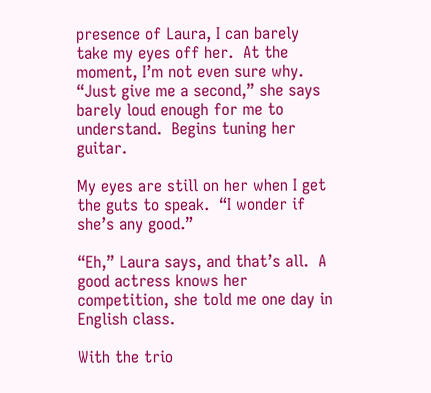presence of Laura, I can barely take my eyes off her.  At the moment, I’m not even sure why.  “Just give me a second,” she says barely loud enough for me to understand.  Begins tuning her guitar.

My eyes are still on her when I get the guts to speak.  “I wonder if she’s any good.”

“Eh,” Laura says, and that’s all.  A good actress knows her competition, she told me one day in English class.

With the trio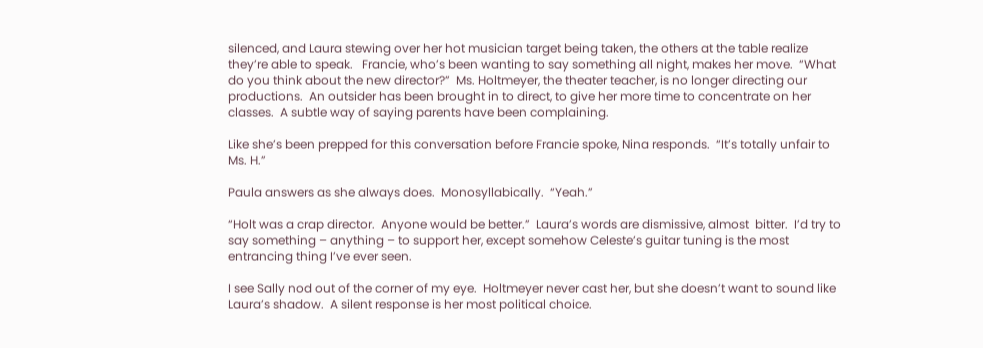silenced, and Laura stewing over her hot musician target being taken, the others at the table realize they’re able to speak.   Francie, who’s been wanting to say something all night, makes her move.  “What do you think about the new director?”  Ms. Holtmeyer, the theater teacher, is no longer directing our productions.  An outsider has been brought in to direct, to give her more time to concentrate on her classes.  A subtle way of saying parents have been complaining.

Like she’s been prepped for this conversation before Francie spoke, Nina responds.  “It’s totally unfair to Ms. H.”

Paula answers as she always does.  Monosyllabically.  “Yeah.”

“Holt was a crap director.  Anyone would be better.”  Laura’s words are dismissive, almost  bitter.  I’d try to say something – anything – to support her, except somehow Celeste’s guitar tuning is the most entrancing thing I’ve ever seen.

I see Sally nod out of the corner of my eye.  Holtmeyer never cast her, but she doesn’t want to sound like Laura’s shadow.  A silent response is her most political choice.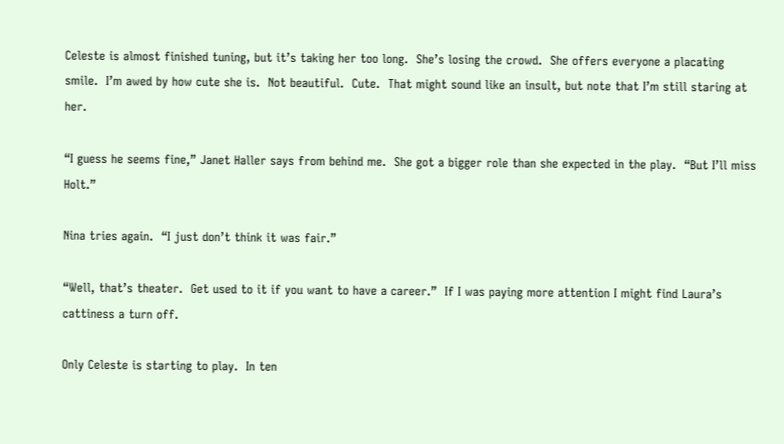Celeste is almost finished tuning, but it’s taking her too long.  She’s losing the crowd.  She offers everyone a placating smile.  I’m awed by how cute she is.  Not beautiful.  Cute.  That might sound like an insult, but note that I’m still staring at her.

“I guess he seems fine,” Janet Haller says from behind me.  She got a bigger role than she expected in the play.  “But I’ll miss Holt.”

Nina tries again.  “I just don’t think it was fair.”

“Well, that’s theater.  Get used to it if you want to have a career.”  If I was paying more attention I might find Laura’s cattiness a turn off.

Only Celeste is starting to play.  In ten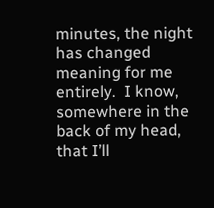minutes, the night has changed meaning for me entirely.  I know, somewhere in the back of my head, that I’ll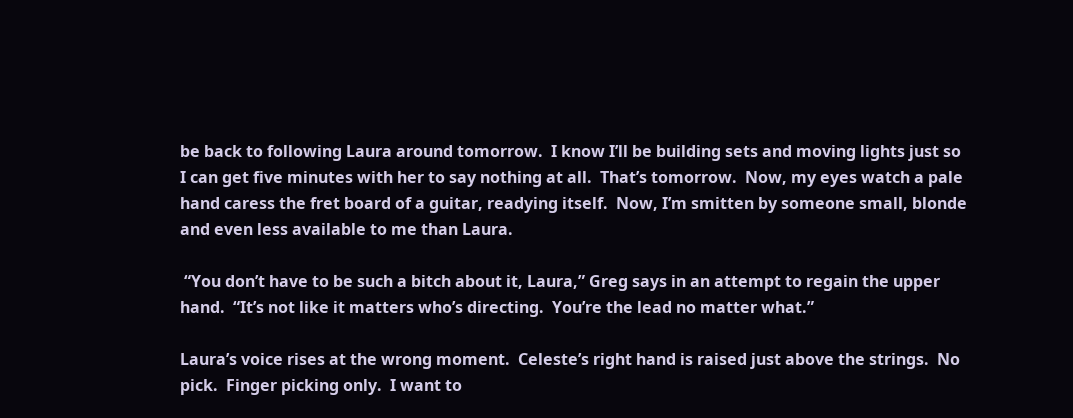be back to following Laura around tomorrow.  I know I’ll be building sets and moving lights just so I can get five minutes with her to say nothing at all.  That’s tomorrow.  Now, my eyes watch a pale hand caress the fret board of a guitar, readying itself.  Now, I’m smitten by someone small, blonde and even less available to me than Laura.

 “You don’t have to be such a bitch about it, Laura,” Greg says in an attempt to regain the upper hand.  “It’s not like it matters who’s directing.  You’re the lead no matter what.”

Laura’s voice rises at the wrong moment.  Celeste’s right hand is raised just above the strings.  No pick.  Finger picking only.  I want to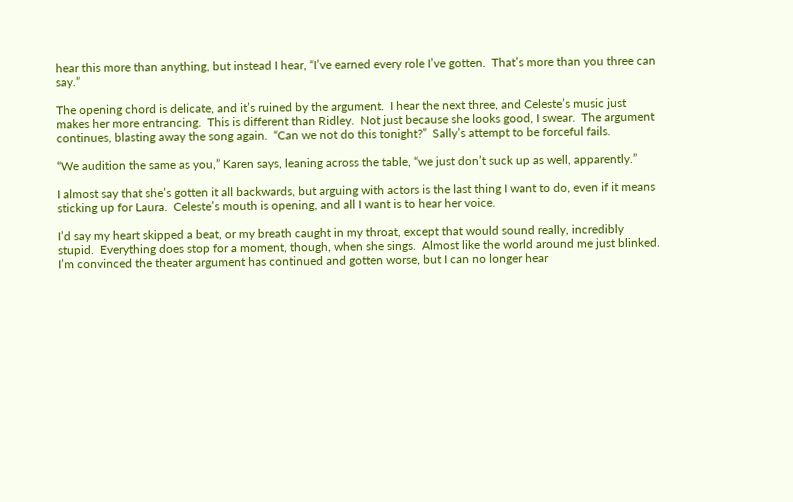hear this more than anything, but instead I hear, “I’ve earned every role I’ve gotten.  That’s more than you three can say.”

The opening chord is delicate, and it’s ruined by the argument.  I hear the next three, and Celeste’s music just makes her more entrancing.  This is different than Ridley.  Not just because she looks good, I swear.  The argument continues, blasting away the song again.  “Can we not do this tonight?”  Sally’s attempt to be forceful fails.

“We audition the same as you,” Karen says, leaning across the table, “we just don’t suck up as well, apparently.”

I almost say that she’s gotten it all backwards, but arguing with actors is the last thing I want to do, even if it means sticking up for Laura.  Celeste’s mouth is opening, and all I want is to hear her voice.

I’d say my heart skipped a beat, or my breath caught in my throat, except that would sound really, incredibly stupid.  Everything does stop for a moment, though, when she sings.  Almost like the world around me just blinked.  I’m convinced the theater argument has continued and gotten worse, but I can no longer hear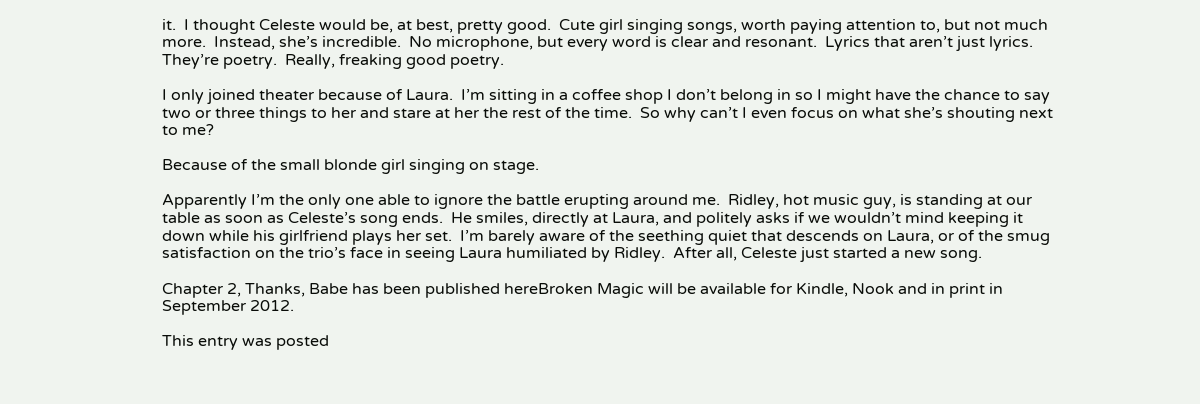it.  I thought Celeste would be, at best, pretty good.  Cute girl singing songs, worth paying attention to, but not much more.  Instead, she’s incredible.  No microphone, but every word is clear and resonant.  Lyrics that aren’t just lyrics.  They’re poetry.  Really, freaking good poetry.

I only joined theater because of Laura.  I’m sitting in a coffee shop I don’t belong in so I might have the chance to say two or three things to her and stare at her the rest of the time.  So why can’t I even focus on what she’s shouting next to me?

Because of the small blonde girl singing on stage.

Apparently I’m the only one able to ignore the battle erupting around me.  Ridley, hot music guy, is standing at our table as soon as Celeste’s song ends.  He smiles, directly at Laura, and politely asks if we wouldn’t mind keeping it down while his girlfriend plays her set.  I’m barely aware of the seething quiet that descends on Laura, or of the smug satisfaction on the trio’s face in seeing Laura humiliated by Ridley.  After all, Celeste just started a new song.

Chapter 2, Thanks, Babe has been published hereBroken Magic will be available for Kindle, Nook and in print in September 2012.

This entry was posted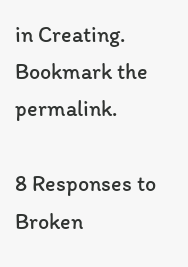in Creating. Bookmark the permalink.

8 Responses to Broken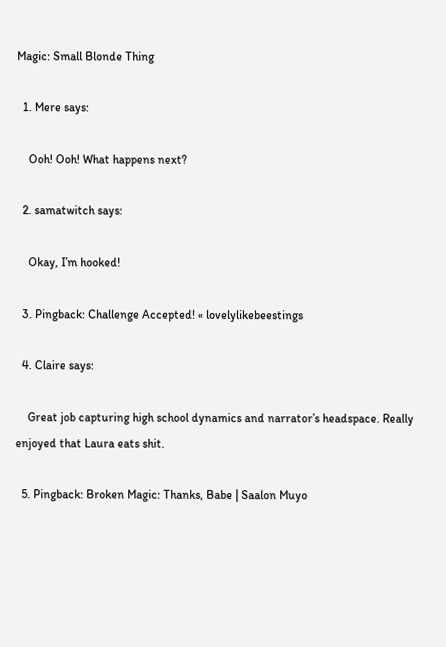Magic: Small Blonde Thing

  1. Mere says:

    Ooh! Ooh! What happens next?

  2. samatwitch says:

    Okay, I’m hooked!

  3. Pingback: Challenge Accepted! « lovelylikebeestings

  4. Claire says:

    Great job capturing high school dynamics and narrator’s headspace. Really enjoyed that Laura eats shit.

  5. Pingback: Broken Magic: Thanks, Babe | Saalon Muyo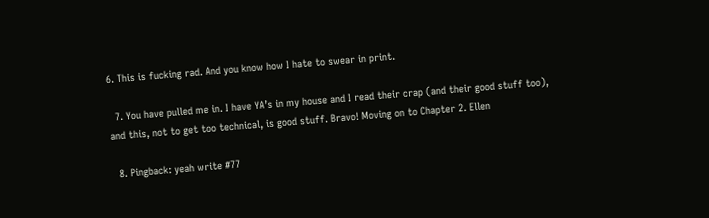6. This is fucking rad. And you know how I hate to swear in print.

  7. You have pulled me in. I have YA’s in my house and I read their crap (and their good stuff too), and this, not to get too technical, is good stuff. Bravo! Moving on to Chapter 2. Ellen

  8. Pingback: yeah write #77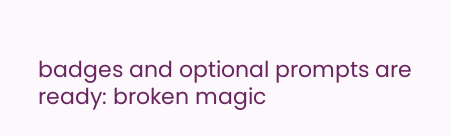badges and optional prompts are ready: broken magic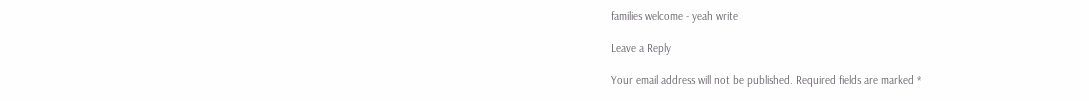families welcome - yeah write

Leave a Reply

Your email address will not be published. Required fields are marked *